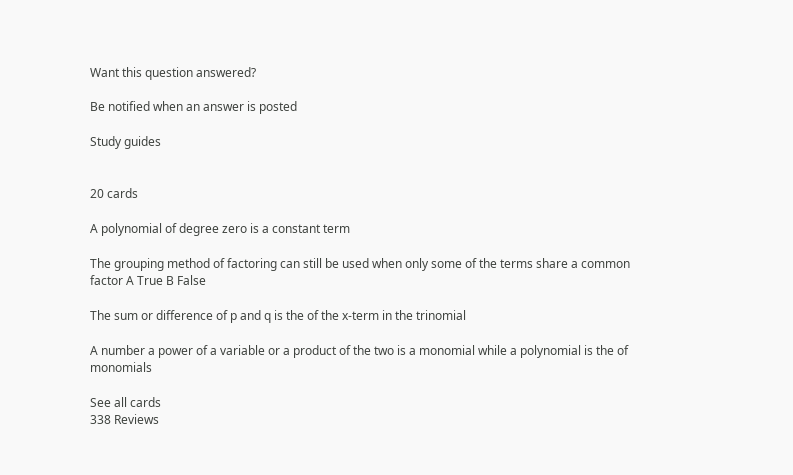Want this question answered?

Be notified when an answer is posted

Study guides


20 cards

A polynomial of degree zero is a constant term

The grouping method of factoring can still be used when only some of the terms share a common factor A True B False

The sum or difference of p and q is the of the x-term in the trinomial

A number a power of a variable or a product of the two is a monomial while a polynomial is the of monomials

See all cards
338 Reviews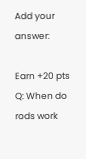Add your answer:

Earn +20 pts
Q: When do rods work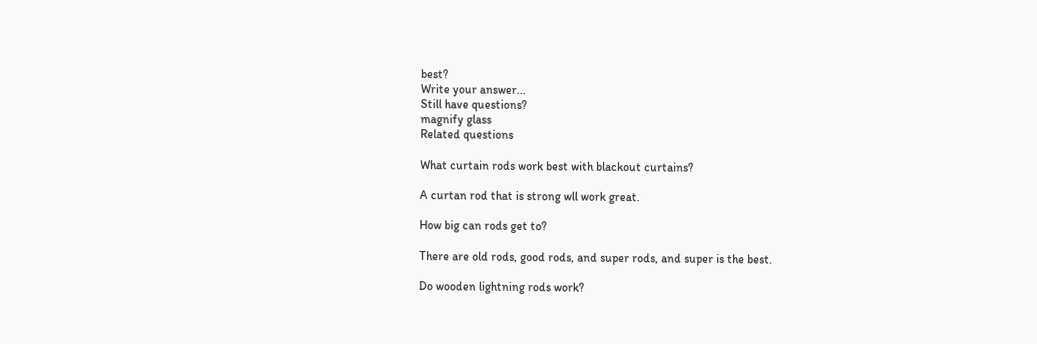best?
Write your answer...
Still have questions?
magnify glass
Related questions

What curtain rods work best with blackout curtains?

A curtan rod that is strong wll work great.

How big can rods get to?

There are old rods, good rods, and super rods, and super is the best.

Do wooden lightning rods work?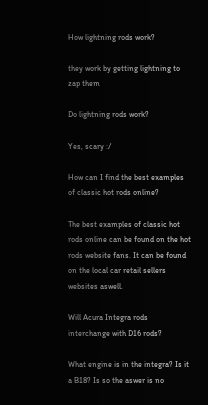How lightning rods work?

they work by getting lightning to zap them

Do lightning rods work?

Yes, scary :/

How can I find the best examples of classic hot rods online?

The best examples of classic hot rods online can be found on the hot rods website fans. It can be found on the local car retail sellers websites aswell.

Will Acura Integra rods interchange with D16 rods?

What engine is in the integra? Is it a B18? Is so the aswer is no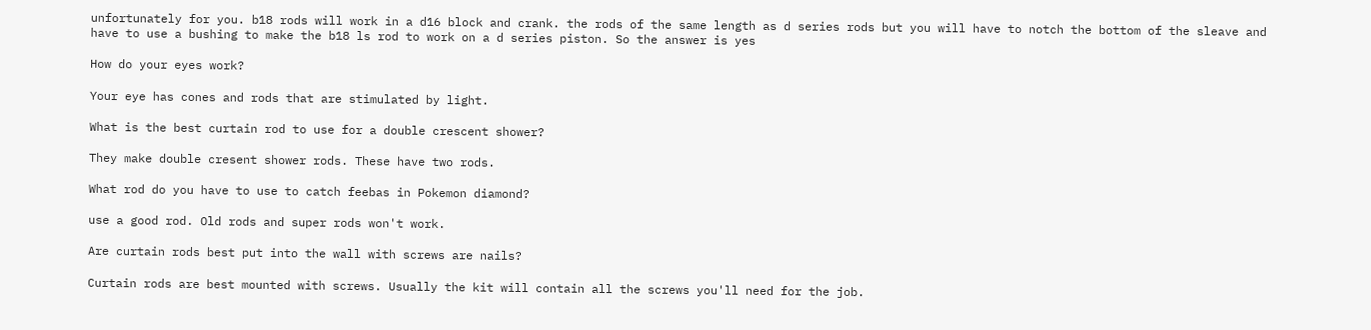unfortunately for you. b18 rods will work in a d16 block and crank. the rods of the same length as d series rods but you will have to notch the bottom of the sleave and have to use a bushing to make the b18 ls rod to work on a d series piston. So the answer is yes

How do your eyes work?

Your eye has cones and rods that are stimulated by light.

What is the best curtain rod to use for a double crescent shower?

They make double cresent shower rods. These have two rods.

What rod do you have to use to catch feebas in Pokemon diamond?

use a good rod. Old rods and super rods won't work.

Are curtain rods best put into the wall with screws are nails?

Curtain rods are best mounted with screws. Usually the kit will contain all the screws you'll need for the job.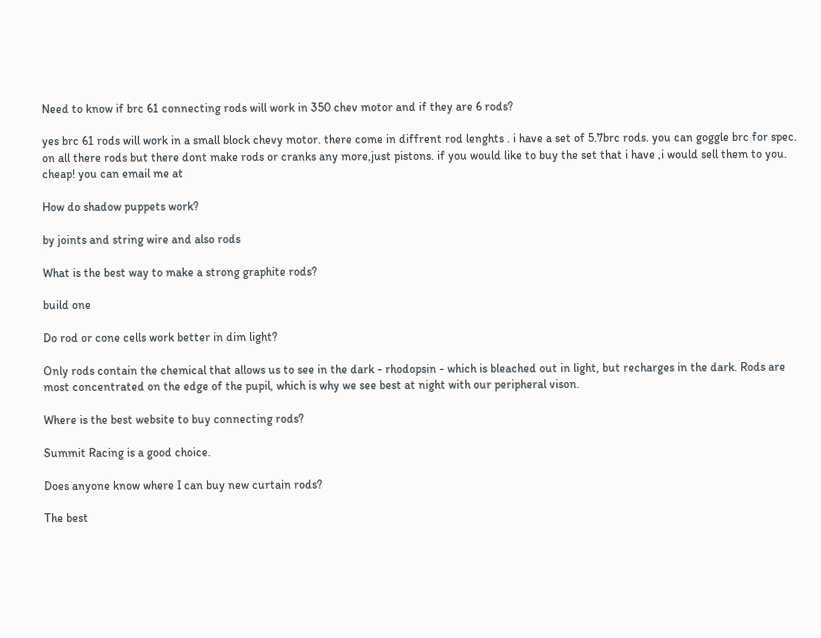Need to know if brc 61 connecting rods will work in 350 chev motor and if they are 6 rods?

yes brc 61 rods will work in a small block chevy motor. there come in diffrent rod lenghts . i have a set of 5.7brc rods. you can goggle brc for spec. on all there rods but there dont make rods or cranks any more,just pistons. if you would like to buy the set that i have ,i would sell them to you. cheap! you can email me at

How do shadow puppets work?

by joints and string wire and also rods

What is the best way to make a strong graphite rods?

build one

Do rod or cone cells work better in dim light?

Only rods contain the chemical that allows us to see in the dark - rhodopsin - which is bleached out in light, but recharges in the dark. Rods are most concentrated on the edge of the pupil, which is why we see best at night with our peripheral vison.

Where is the best website to buy connecting rods?

Summit Racing is a good choice.

Does anyone know where I can buy new curtain rods?

The best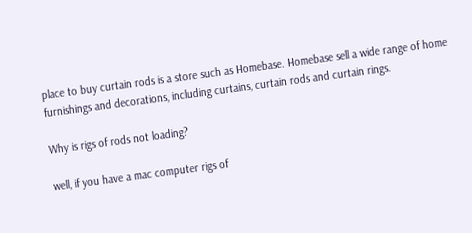place to buy curtain rods is a store such as Homebase. Homebase sell a wide range of home furnishings and decorations, including curtains, curtain rods and curtain rings.

Why is rigs of rods not loading?

well, if you have a mac computer rigs of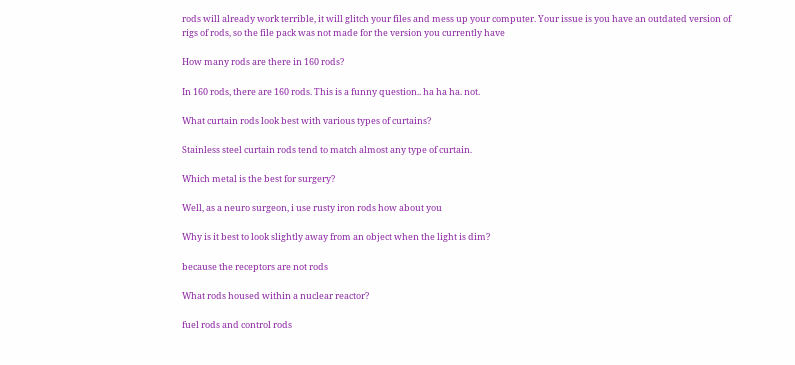rods will already work terrible, it will glitch your files and mess up your computer. Your issue is you have an outdated version of rigs of rods, so the file pack was not made for the version you currently have

How many rods are there in 160 rods?

In 160 rods, there are 160 rods. This is a funny question.. ha ha ha. not.

What curtain rods look best with various types of curtains?

Stainless steel curtain rods tend to match almost any type of curtain.

Which metal is the best for surgery?

Well, as a neuro surgeon, i use rusty iron rods how about you

Why is it best to look slightly away from an object when the light is dim?

because the receptors are not rods

What rods housed within a nuclear reactor?

fuel rods and control rods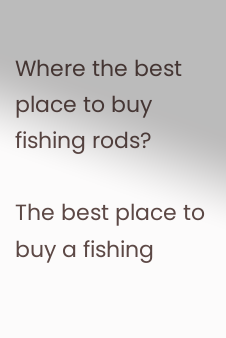Where the best place to buy fishing rods?

The best place to buy a fishing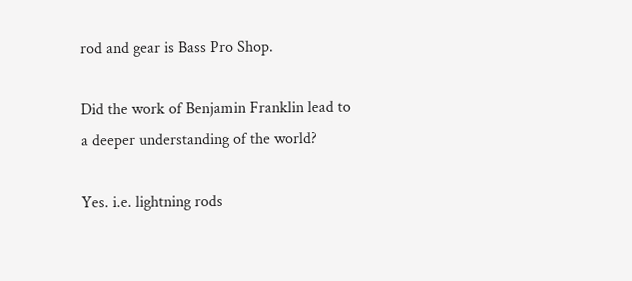rod and gear is Bass Pro Shop.

Did the work of Benjamin Franklin lead to a deeper understanding of the world?

Yes. i.e. lightning rods